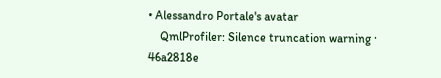• Alessandro Portale's avatar
    QmlProfiler: Silence truncation warning · 46a2818e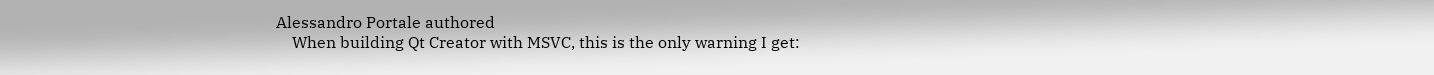Alessandro Portale authored
    When building Qt Creator with MSVC, this is the only warning I get: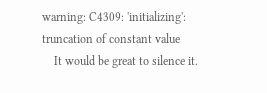warning: C4309: 'initializing': truncation of constant value
    It would be great to silence it.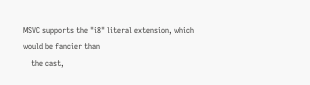MSVC supports the "i8" literal extension, which would be fancier than
    the cast,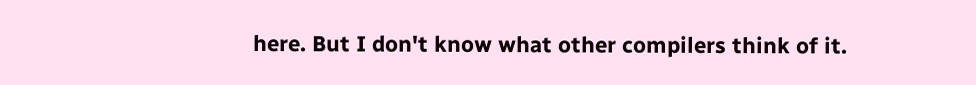here. But I don't know what other compilers think of it.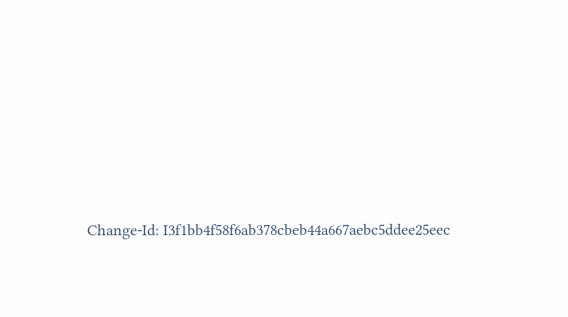Change-Id: I3f1bb4f58f6ab378cbeb44a667aebc5ddee25eec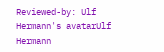Reviewed-by: Ulf Hermann's avatarUlf Hermann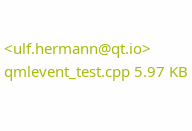<ulf.hermann@qt.io>
qmlevent_test.cpp 5.97 KB